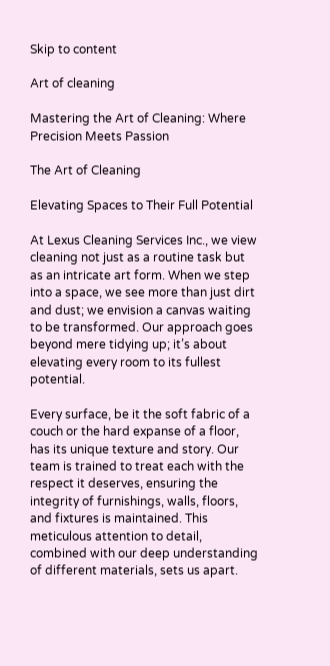Skip to content

Art of cleaning

Mastering the Art of Cleaning: Where Precision Meets Passion

The Art of Cleaning

Elevating Spaces to Their Full Potential

At Lexus Cleaning Services Inc., we view cleaning not just as a routine task but as an intricate art form. When we step into a space, we see more than just dirt and dust; we envision a canvas waiting to be transformed. Our approach goes beyond mere tidying up; it’s about elevating every room to its fullest potential.

Every surface, be it the soft fabric of a couch or the hard expanse of a floor, has its unique texture and story. Our team is trained to treat each with the respect it deserves, ensuring the integrity of furnishings, walls, floors, and fixtures is maintained. This meticulous attention to detail, combined with our deep understanding of different materials, sets us apart.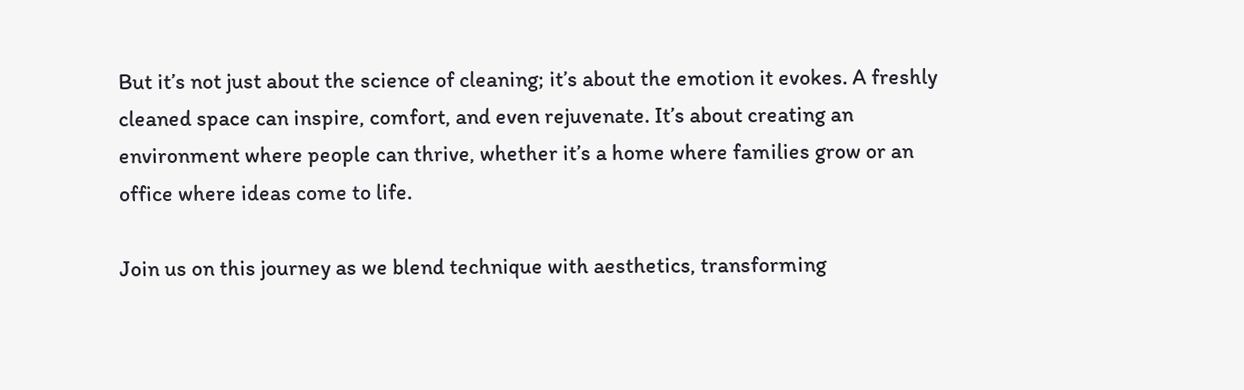But it’s not just about the science of cleaning; it’s about the emotion it evokes. A freshly cleaned space can inspire, comfort, and even rejuvenate. It’s about creating an environment where people can thrive, whether it’s a home where families grow or an office where ideas come to life.

Join us on this journey as we blend technique with aesthetics, transforming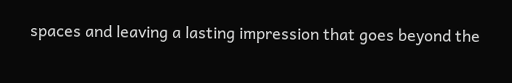spaces and leaving a lasting impression that goes beyond the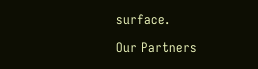surface.

Our Partners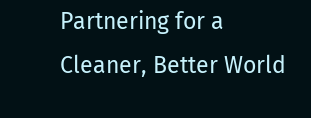Partnering for a Cleaner, Better World